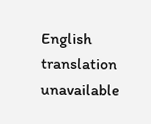English translation unavailable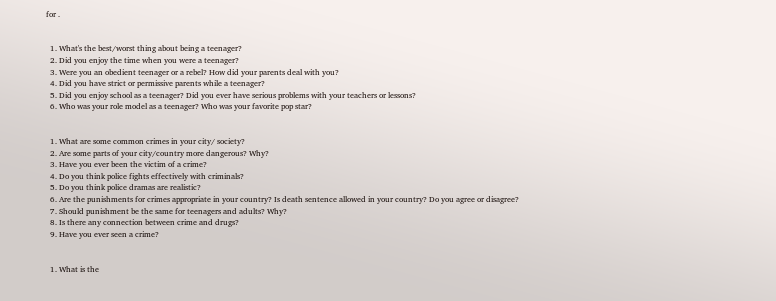for .


  1. What's the best/worst thing about being a teenager?
  2. Did you enjoy the time when you were a teenager?
  3. Were you an obedient teenager or a rebel? How did your parents deal with you?
  4. Did you have strict or permissive parents while a teenager?
  5. Did you enjoy school as a teenager? Did you ever have serious problems with your teachers or lessons?
  6. Who was your role model as a teenager? Who was your favorite pop star?


  1. What are some common crimes in your city/ society?
  2. Are some parts of your city/country more dangerous? Why?
  3. Have you ever been the victim of a crime?
  4. Do you think police fights effectively with criminals?
  5. Do you think police dramas are realistic?
  6. Are the punishments for crimes appropriate in your country? Is death sentence allowed in your country? Do you agree or disagree?
  7. Should punishment be the same for teenagers and adults? Why?
  8. Is there any connection between crime and drugs?
  9. Have you ever seen a crime?


  1. What is the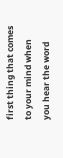first thing that comes to your mind when you hear the word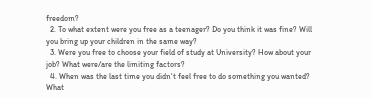freedom?
  2. To what extent were you free as a teenager? Do you think it was fine? Will you bring up your children in the same way?
  3. Were you free to choose your field of study at University? How about your job? What were/are the limiting factors?
  4. When was the last time you didn't feel free to do something you wanted? What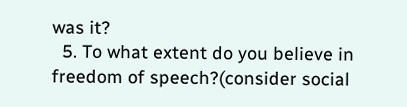was it?
  5. To what extent do you believe in freedom of speech?(consider social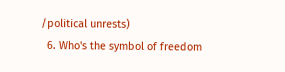/political unrests)
  6. Who's the symbol of freedom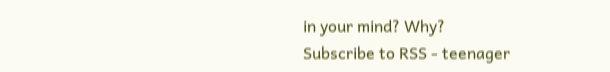in your mind? Why?
Subscribe to RSS - teenager